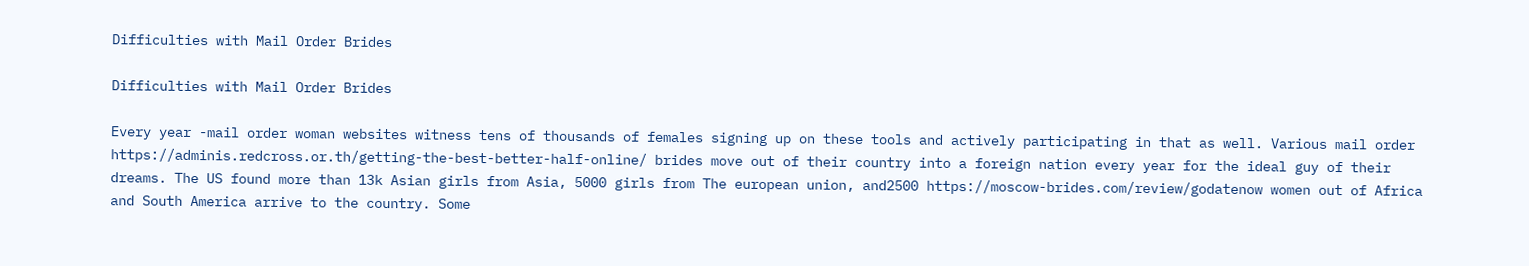Difficulties with Mail Order Brides

Difficulties with Mail Order Brides

Every year -mail order woman websites witness tens of thousands of females signing up on these tools and actively participating in that as well. Various mail order https://adminis.redcross.or.th/getting-the-best-better-half-online/ brides move out of their country into a foreign nation every year for the ideal guy of their dreams. The US found more than 13k Asian girls from Asia, 5000 girls from The european union, and2500 https://moscow-brides.com/review/godatenow women out of Africa and South America arrive to the country. Some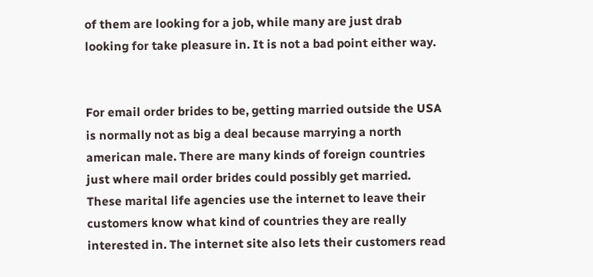of them are looking for a job, while many are just drab looking for take pleasure in. It is not a bad point either way.


For email order brides to be, getting married outside the USA is normally not as big a deal because marrying a north american male. There are many kinds of foreign countries just where mail order brides could possibly get married. These marital life agencies use the internet to leave their customers know what kind of countries they are really interested in. The internet site also lets their customers read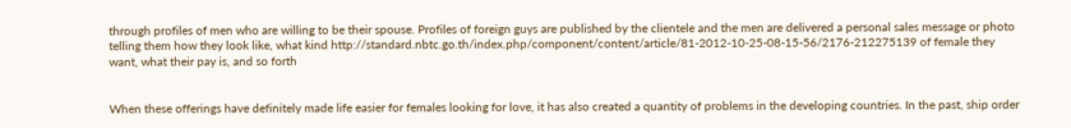through profiles of men who are willing to be their spouse. Profiles of foreign guys are published by the clientele and the men are delivered a personal sales message or photo telling them how they look like, what kind http://standard.nbtc.go.th/index.php/component/content/article/81-2012-10-25-08-15-56/2176-212275139 of female they want, what their pay is, and so forth


When these offerings have definitely made life easier for females looking for love, it has also created a quantity of problems in the developing countries. In the past, ship order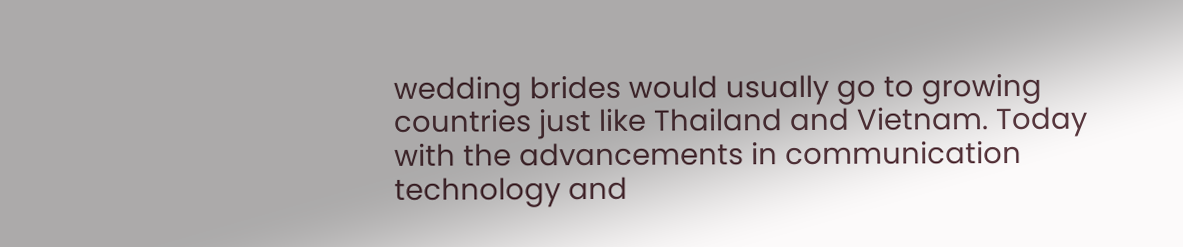wedding brides would usually go to growing countries just like Thailand and Vietnam. Today with the advancements in communication technology and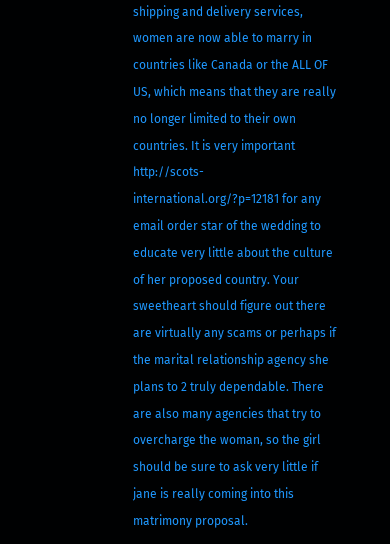shipping and delivery services, women are now able to marry in countries like Canada or the ALL OF US, which means that they are really no longer limited to their own countries. It is very important http://scots-international.org/?p=12181 for any email order star of the wedding to educate very little about the culture of her proposed country. Your sweetheart should figure out there are virtually any scams or perhaps if the marital relationship agency she plans to 2 truly dependable. There are also many agencies that try to overcharge the woman, so the girl should be sure to ask very little if jane is really coming into this matrimony proposal.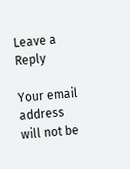Leave a Reply

Your email address will not be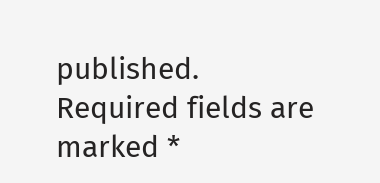published. Required fields are marked *